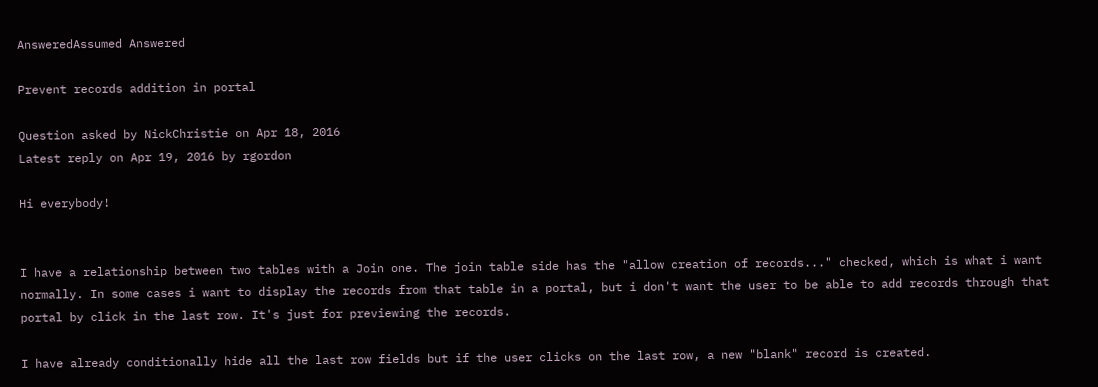AnsweredAssumed Answered

Prevent records addition in portal

Question asked by NickChristie on Apr 18, 2016
Latest reply on Apr 19, 2016 by rgordon

Hi everybody!


I have a relationship between two tables with a Join one. The join table side has the "allow creation of records..." checked, which is what i want normally. In some cases i want to display the records from that table in a portal, but i don't want the user to be able to add records through that portal by click in the last row. It's just for previewing the records.

I have already conditionally hide all the last row fields but if the user clicks on the last row, a new "blank" record is created.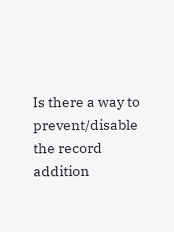Is there a way to prevent/disable the record addition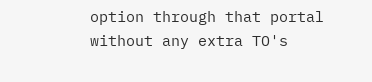option through that portal without any extra TO's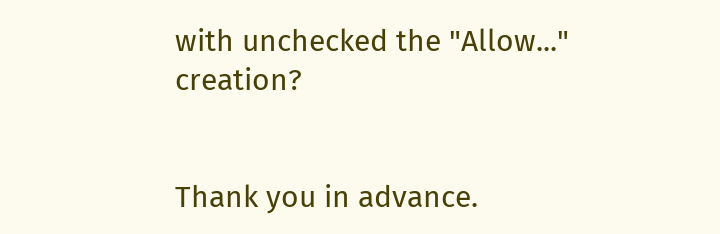with unchecked the "Allow..." creation?


Thank you in advance.